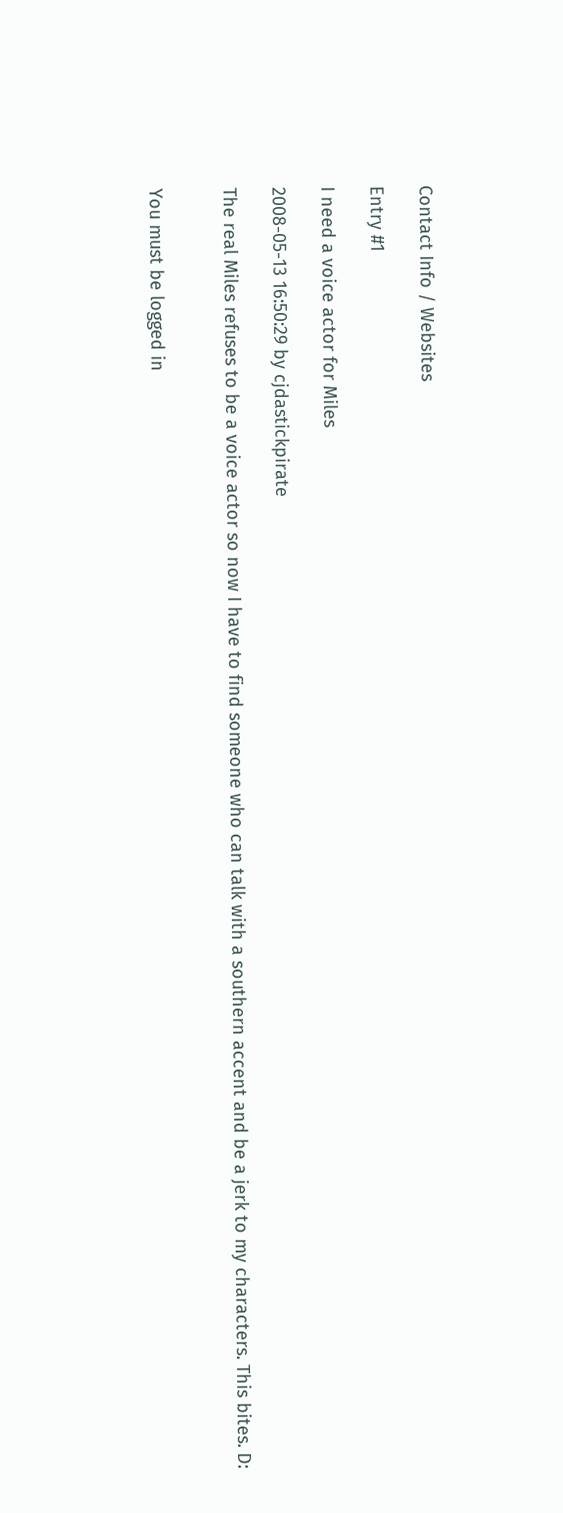Contact Info / Websites

Entry #1

I need a voice actor for Miles

2008-05-13 16:50:29 by cjdastickpirate

The real Miles refuses to be a voice actor so now I have to find someone who can talk with a southern accent and be a jerk to my characters. This bites. D:


You must be logged in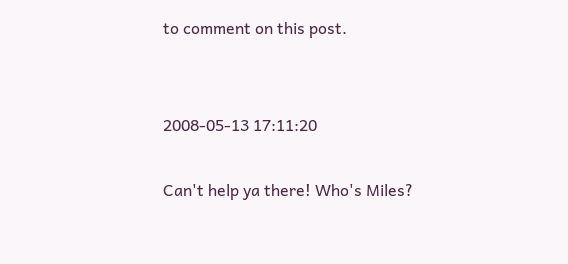to comment on this post.


2008-05-13 17:11:20

Can't help ya there! Who's Miles?